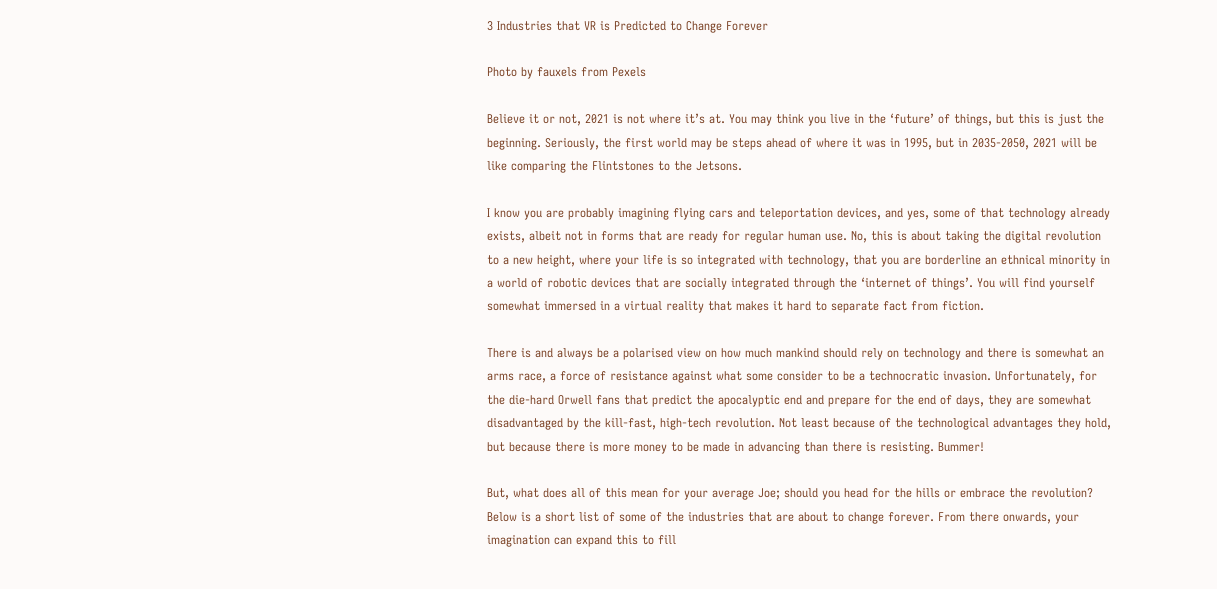3 Industries that VR is Predicted to Change Forever

Photo by fauxels from Pexels

Believe it or not, 2021 is not where it’s at. You may think you live in the ‘future’ of things, but this is just the beginning. Seriously, the first world may be steps ahead of where it was in 1995, but in 2035-2050, 2021 will be like comparing the Flintstones to the Jetsons.

I know you are probably imagining flying cars and teleportation devices, and yes, some of that technology already exists, albeit not in forms that are ready for regular human use. No, this is about taking the digital revolution to a new height, where your life is so integrated with technology, that you are borderline an ethnical minority in a world of robotic devices that are socially integrated through the ‘internet of things’. You will find yourself somewhat immersed in a virtual reality that makes it hard to separate fact from fiction.

There is and always be a polarised view on how much mankind should rely on technology and there is somewhat an arms race, a force of resistance against what some consider to be a technocratic invasion. Unfortunately, for the die-hard Orwell fans that predict the apocalyptic end and prepare for the end of days, they are somewhat disadvantaged by the kill-fast, high-tech revolution. Not least because of the technological advantages they hold, but because there is more money to be made in advancing than there is resisting. Bummer!

But, what does all of this mean for your average Joe; should you head for the hills or embrace the revolution? Below is a short list of some of the industries that are about to change forever. From there onwards, your imagination can expand this to fill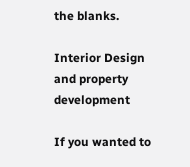the blanks.

Interior Design and property development

If you wanted to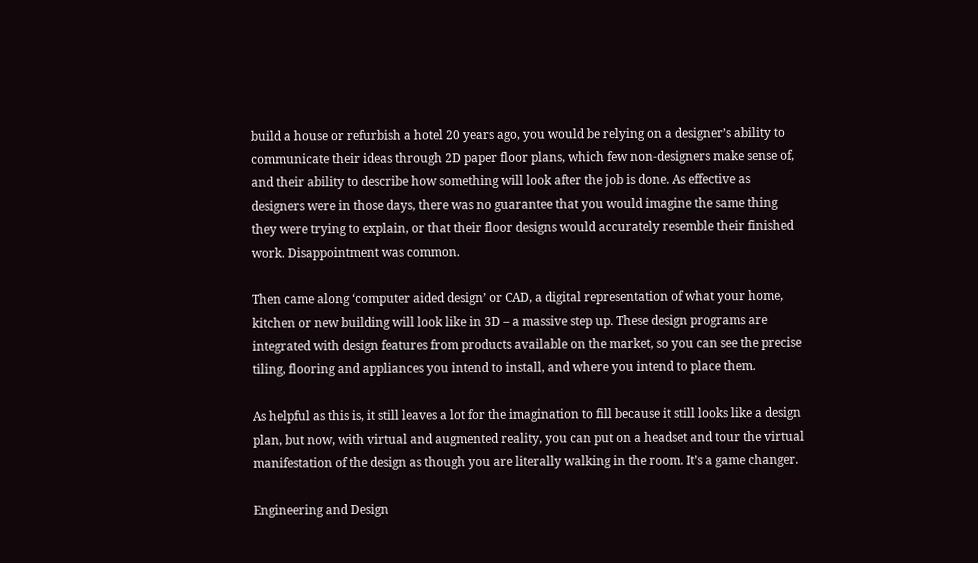build a house or refurbish a hotel 20 years ago, you would be relying on a designer’s ability to communicate their ideas through 2D paper floor plans, which few non-designers make sense of, and their ability to describe how something will look after the job is done. As effective as designers were in those days, there was no guarantee that you would imagine the same thing they were trying to explain, or that their floor designs would accurately resemble their finished work. Disappointment was common.

Then came along ‘computer aided design’ or CAD, a digital representation of what your home, kitchen or new building will look like in 3D – a massive step up. These design programs are integrated with design features from products available on the market, so you can see the precise tiling, flooring and appliances you intend to install, and where you intend to place them.

As helpful as this is, it still leaves a lot for the imagination to fill because it still looks like a design plan, but now, with virtual and augmented reality, you can put on a headset and tour the virtual manifestation of the design as though you are literally walking in the room. It’s a game changer.

Engineering and Design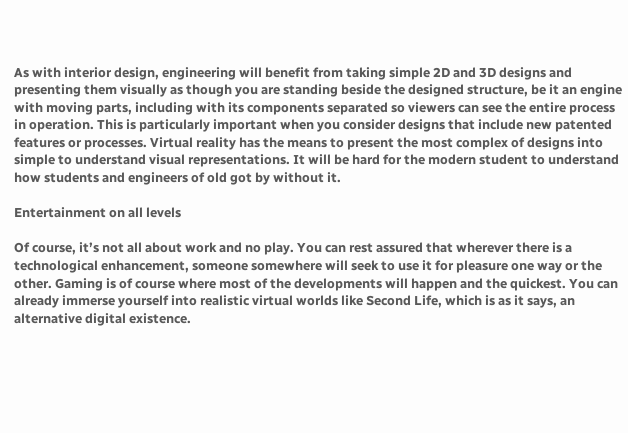As with interior design, engineering will benefit from taking simple 2D and 3D designs and presenting them visually as though you are standing beside the designed structure, be it an engine with moving parts, including with its components separated so viewers can see the entire process in operation. This is particularly important when you consider designs that include new patented features or processes. Virtual reality has the means to present the most complex of designs into simple to understand visual representations. It will be hard for the modern student to understand how students and engineers of old got by without it.

Entertainment on all levels

Of course, it’s not all about work and no play. You can rest assured that wherever there is a technological enhancement, someone somewhere will seek to use it for pleasure one way or the other. Gaming is of course where most of the developments will happen and the quickest. You can already immerse yourself into realistic virtual worlds like Second Life, which is as it says, an alternative digital existence.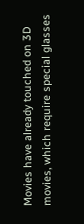Movies have already touched on 3D movies, which require special glasses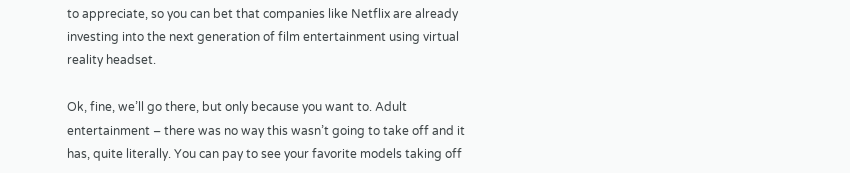to appreciate, so you can bet that companies like Netflix are already investing into the next generation of film entertainment using virtual reality headset.

Ok, fine, we’ll go there, but only because you want to. Adult entertainment – there was no way this wasn’t going to take off and it has, quite literally. You can pay to see your favorite models taking off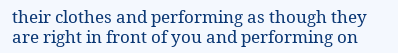their clothes and performing as though they are right in front of you and performing on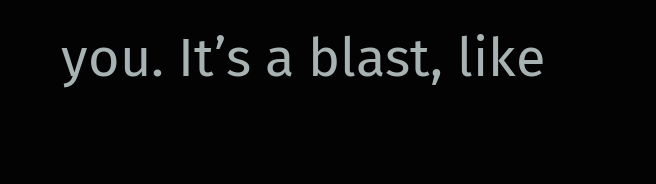you. It’s a blast, like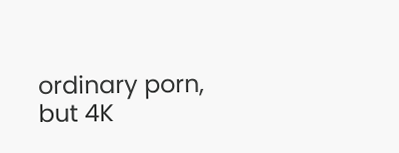ordinary porn, but 4K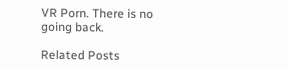VR Porn. There is no going back.

Related Posts